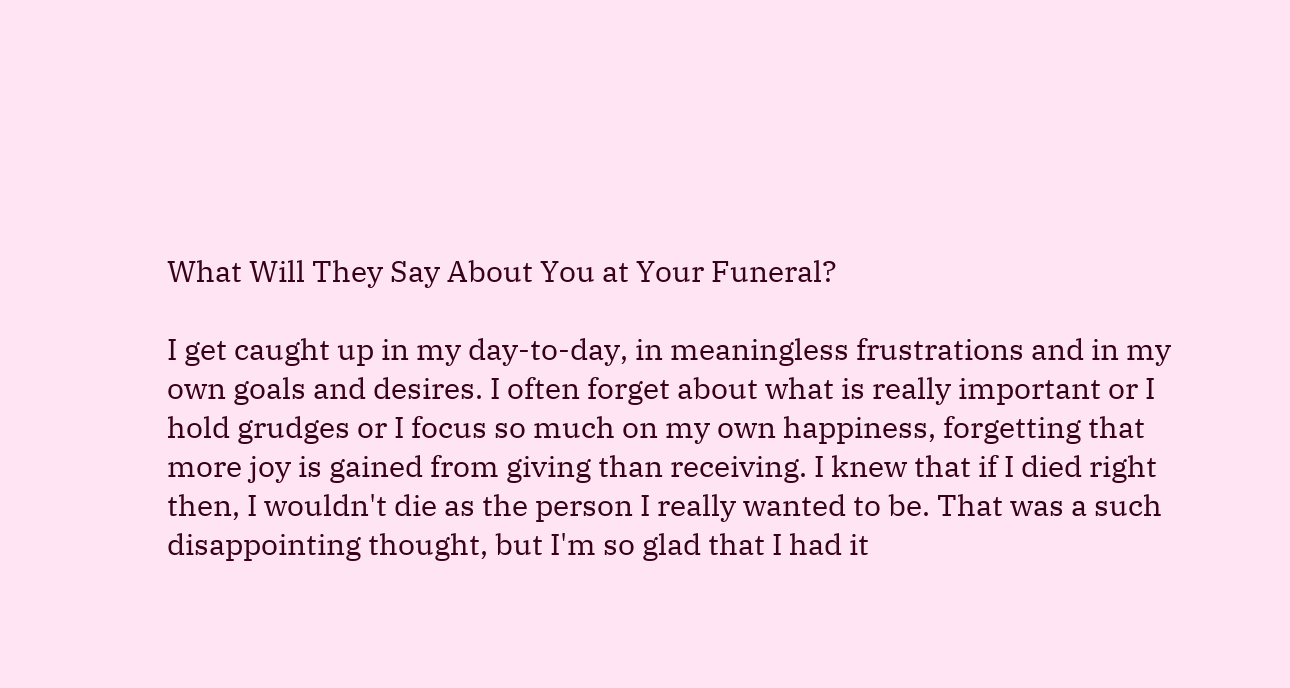What Will They Say About You at Your Funeral?

I get caught up in my day-to-day, in meaningless frustrations and in my own goals and desires. I often forget about what is really important or I hold grudges or I focus so much on my own happiness, forgetting that more joy is gained from giving than receiving. I knew that if I died right then, I wouldn't die as the person I really wanted to be. That was a such disappointing thought, but I'm so glad that I had it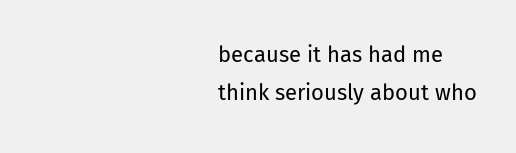because it has had me think seriously about who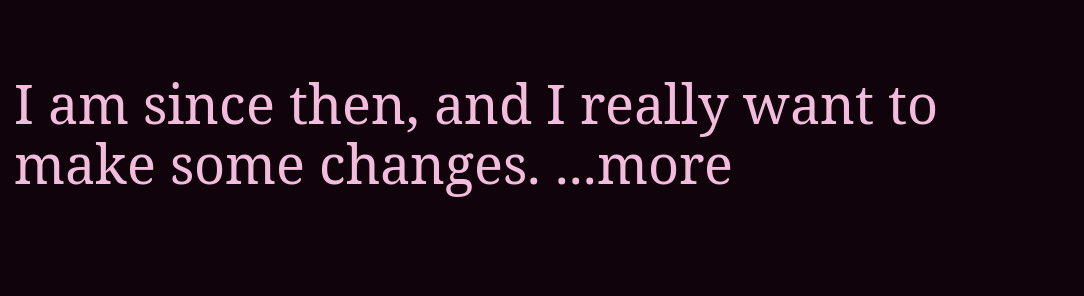I am since then, and I really want to make some changes. ...more